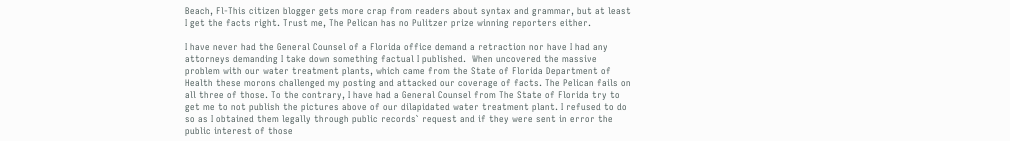Beach, Fl-This citizen blogger gets more crap from readers about syntax and grammar, but at least I get the facts right. Trust me, The Pelican has no Pulitzer prize winning reporters either.

I have never had the General Counsel of a Florida office demand a retraction nor have I had any attorneys demanding I take down something factual I published.  When uncovered the massive problem with our water treatment plants, which came from the State of Florida Department of Health these morons challenged my posting and attacked our coverage of facts. The Pelican fails on all three of those. To the contrary, I have had a General Counsel from The State of Florida try to get me to not publish the pictures above of our dilapidated water treatment plant. I refused to do so as I obtained them legally through public records` request and if they were sent in error the public interest of those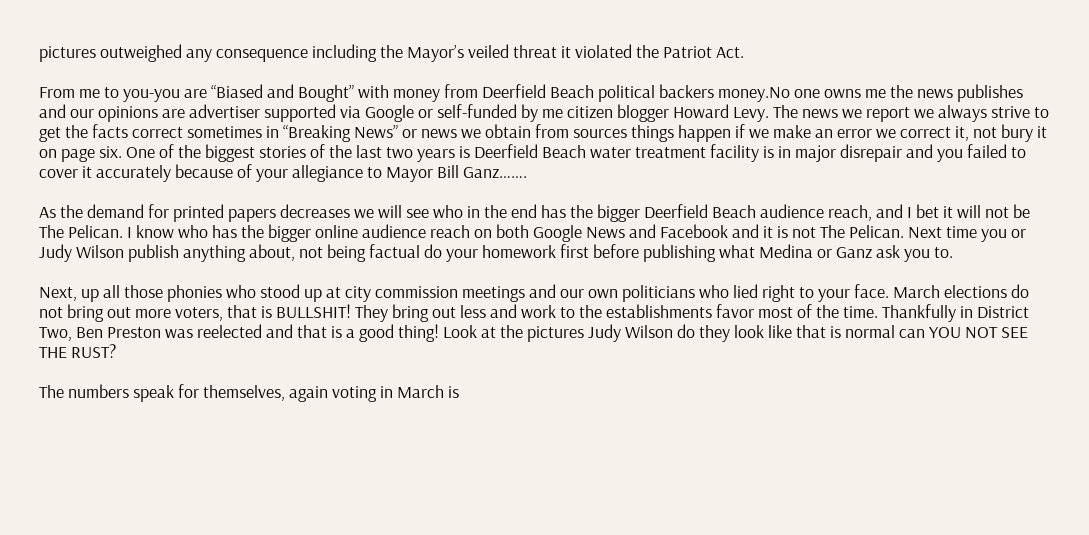pictures outweighed any consequence including the Mayor’s veiled threat it violated the Patriot Act.

From me to you-you are “Biased and Bought” with money from Deerfield Beach political backers money.No one owns me the news publishes and our opinions are advertiser supported via Google or self-funded by me citizen blogger Howard Levy. The news we report we always strive to get the facts correct sometimes in “Breaking News” or news we obtain from sources things happen if we make an error we correct it, not bury it on page six. One of the biggest stories of the last two years is Deerfield Beach water treatment facility is in major disrepair and you failed to cover it accurately because of your allegiance to Mayor Bill Ganz…….

As the demand for printed papers decreases we will see who in the end has the bigger Deerfield Beach audience reach, and I bet it will not be The Pelican. I know who has the bigger online audience reach on both Google News and Facebook and it is not The Pelican. Next time you or Judy Wilson publish anything about, not being factual do your homework first before publishing what Medina or Ganz ask you to.

Next, up all those phonies who stood up at city commission meetings and our own politicians who lied right to your face. March elections do not bring out more voters, that is BULLSHIT! They bring out less and work to the establishments favor most of the time. Thankfully in District Two, Ben Preston was reelected and that is a good thing! Look at the pictures Judy Wilson do they look like that is normal can YOU NOT SEE THE RUST?

The numbers speak for themselves, again voting in March is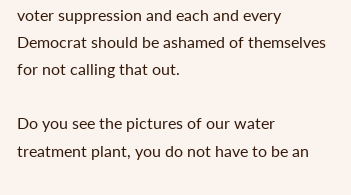voter suppression and each and every Democrat should be ashamed of themselves for not calling that out.

Do you see the pictures of our water treatment plant, you do not have to be an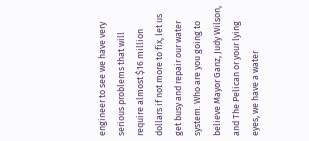engineer to see we have very serious problems that will require almost $16 million dollars if not more to fix, let us get busy and repair our water system. Who are you going to believe Mayor Ganz, Judy Wilson, and The Pelican or your lying eyes, we have a water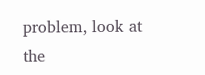problem, look at the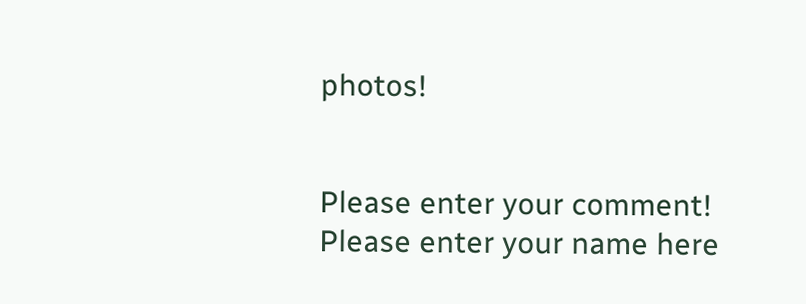photos!


Please enter your comment!
Please enter your name here